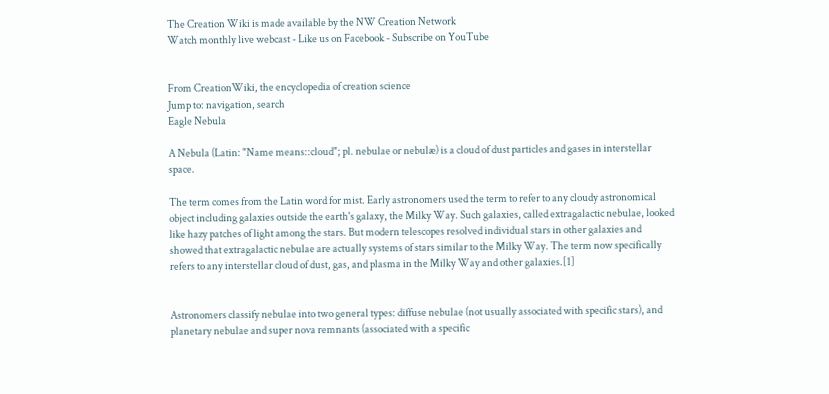The Creation Wiki is made available by the NW Creation Network
Watch monthly live webcast - Like us on Facebook - Subscribe on YouTube


From CreationWiki, the encyclopedia of creation science
Jump to: navigation, search
Eagle Nebula

A Nebula (Latin: "Name means::cloud"; pl. nebulae or nebulæ) is a cloud of dust particles and gases in interstellar space.

The term comes from the Latin word for mist. Early astronomers used the term to refer to any cloudy astronomical object including galaxies outside the earth's galaxy, the Milky Way. Such galaxies, called extragalactic nebulae, looked like hazy patches of light among the stars. But modern telescopes resolved individual stars in other galaxies and showed that extragalactic nebulae are actually systems of stars similar to the Milky Way. The term now specifically refers to any interstellar cloud of dust, gas, and plasma in the Milky Way and other galaxies.[1]


Astronomers classify nebulae into two general types: diffuse nebulae (not usually associated with specific stars), and planetary nebulae and super nova remnants (associated with a specific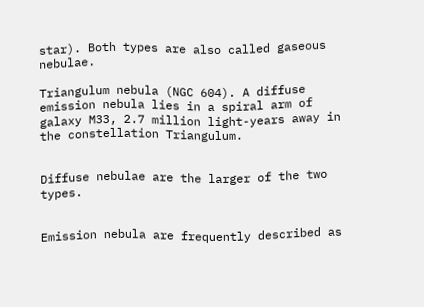star). Both types are also called gaseous nebulae.

Triangulum nebula (NGC 604). A diffuse emission nebula lies in a spiral arm of galaxy M33, 2.7 million light-years away in the constellation Triangulum.


Diffuse nebulae are the larger of the two types.


Emission nebula are frequently described as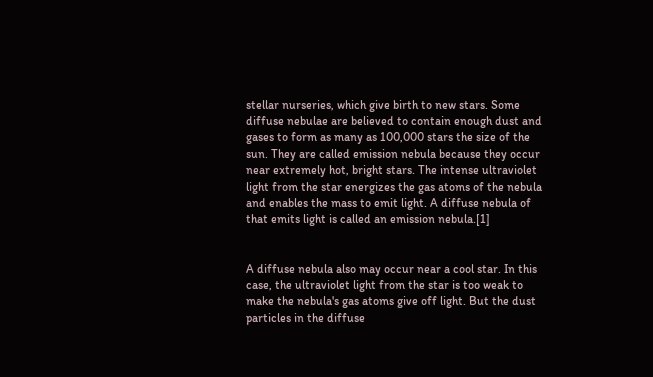stellar nurseries, which give birth to new stars. Some diffuse nebulae are believed to contain enough dust and gases to form as many as 100,000 stars the size of the sun. They are called emission nebula because they occur near extremely hot, bright stars. The intense ultraviolet light from the star energizes the gas atoms of the nebula and enables the mass to emit light. A diffuse nebula of that emits light is called an emission nebula.[1]


A diffuse nebula also may occur near a cool star. In this case, the ultraviolet light from the star is too weak to make the nebula's gas atoms give off light. But the dust particles in the diffuse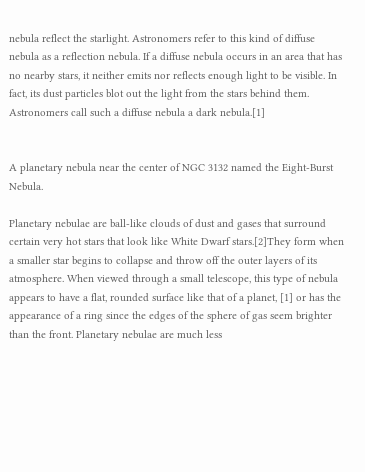nebula reflect the starlight. Astronomers refer to this kind of diffuse nebula as a reflection nebula. If a diffuse nebula occurs in an area that has no nearby stars, it neither emits nor reflects enough light to be visible. In fact, its dust particles blot out the light from the stars behind them. Astronomers call such a diffuse nebula a dark nebula.[1]


A planetary nebula near the center of NGC 3132 named the Eight-Burst Nebula.

Planetary nebulae are ball-like clouds of dust and gases that surround certain very hot stars that look like White Dwarf stars.[2]They form when a smaller star begins to collapse and throw off the outer layers of its atmosphere. When viewed through a small telescope, this type of nebula appears to have a flat, rounded surface like that of a planet, [1] or has the appearance of a ring since the edges of the sphere of gas seem brighter than the front. Planetary nebulae are much less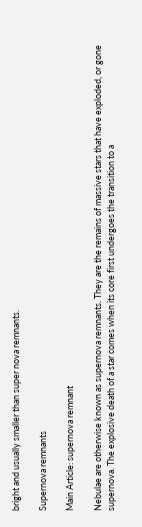bright and usually smaller than super nova remnants.

Supernova remnants

Main Article: supernova remnant

Nebulae are otherwise known as supernova remnants. They are the remains of massive stars that have exploded, or gone supernova. The explosive death of a star comes when its core first undergoes the transition to a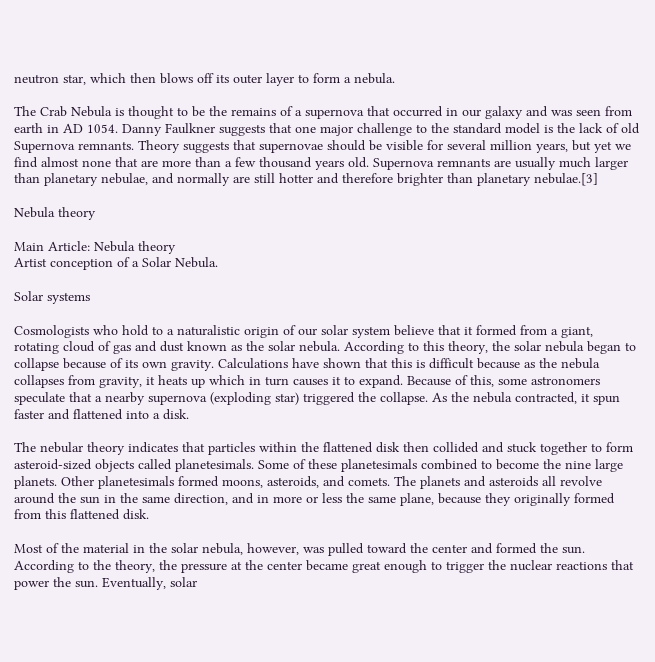neutron star, which then blows off its outer layer to form a nebula.

The Crab Nebula is thought to be the remains of a supernova that occurred in our galaxy and was seen from earth in AD 1054. Danny Faulkner suggests that one major challenge to the standard model is the lack of old Supernova remnants. Theory suggests that supernovae should be visible for several million years, but yet we find almost none that are more than a few thousand years old. Supernova remnants are usually much larger than planetary nebulae, and normally are still hotter and therefore brighter than planetary nebulae.[3]

Nebula theory

Main Article: Nebula theory
Artist conception of a Solar Nebula.

Solar systems

Cosmologists who hold to a naturalistic origin of our solar system believe that it formed from a giant, rotating cloud of gas and dust known as the solar nebula. According to this theory, the solar nebula began to collapse because of its own gravity. Calculations have shown that this is difficult because as the nebula collapses from gravity, it heats up which in turn causes it to expand. Because of this, some astronomers speculate that a nearby supernova (exploding star) triggered the collapse. As the nebula contracted, it spun faster and flattened into a disk.

The nebular theory indicates that particles within the flattened disk then collided and stuck together to form asteroid-sized objects called planetesimals. Some of these planetesimals combined to become the nine large planets. Other planetesimals formed moons, asteroids, and comets. The planets and asteroids all revolve around the sun in the same direction, and in more or less the same plane, because they originally formed from this flattened disk.

Most of the material in the solar nebula, however, was pulled toward the center and formed the sun. According to the theory, the pressure at the center became great enough to trigger the nuclear reactions that power the sun. Eventually, solar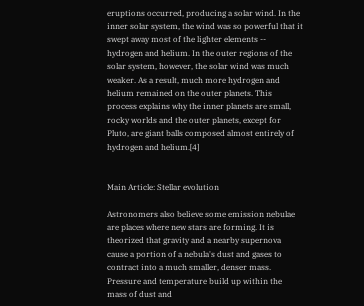eruptions occurred, producing a solar wind. In the inner solar system, the wind was so powerful that it swept away most of the lighter elements -- hydrogen and helium. In the outer regions of the solar system, however, the solar wind was much weaker. As a result, much more hydrogen and helium remained on the outer planets. This process explains why the inner planets are small, rocky worlds and the outer planets, except for Pluto, are giant balls composed almost entirely of hydrogen and helium.[4]


Main Article: Stellar evolution

Astronomers also believe some emission nebulae are places where new stars are forming. It is theorized that gravity and a nearby supernova cause a portion of a nebula's dust and gases to contract into a much smaller, denser mass. Pressure and temperature build up within the mass of dust and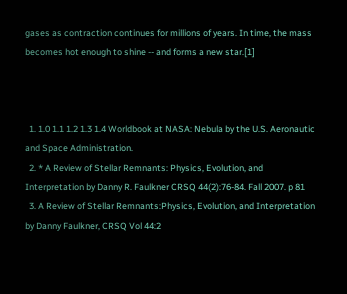gases as contraction continues for millions of years. In time, the mass becomes hot enough to shine -- and forms a new star.[1]



  1. 1.0 1.1 1.2 1.3 1.4 Worldbook at NASA: Nebula by the U.S. Aeronautic and Space Administration.
  2. * A Review of Stellar Remnants: Physics, Evolution, and Interpretation by Danny R. Faulkner CRSQ 44(2):76-84. Fall 2007. p 81
  3. A Review of Stellar Remnants:Physics, Evolution, and Interpretation by Danny Faulkner, CRSQ Vol 44:2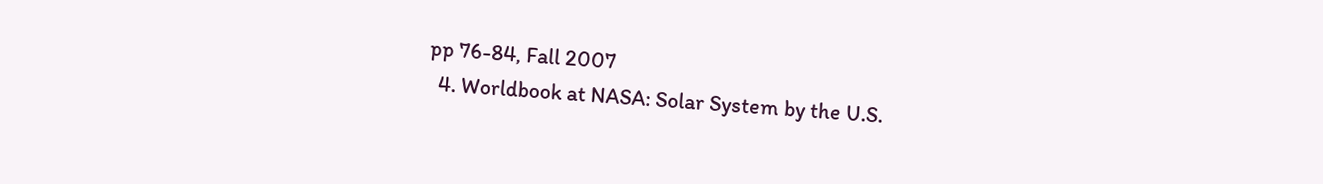pp 76-84, Fall 2007
  4. Worldbook at NASA: Solar System by the U.S.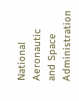National Aeronautic and Space Administration